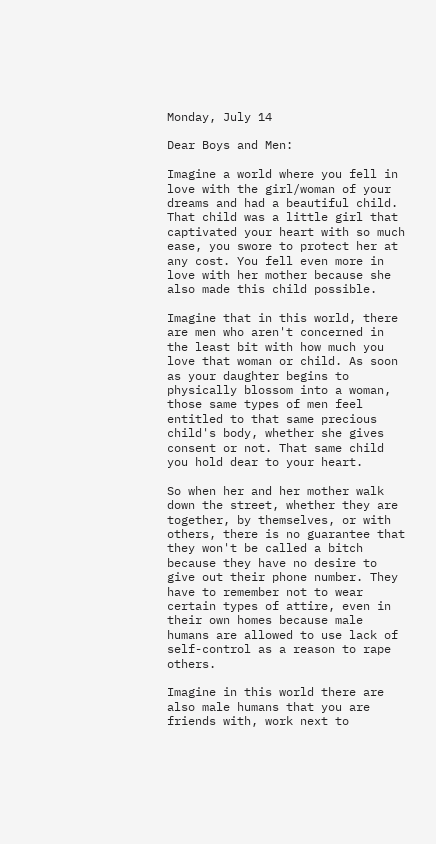Monday, July 14

Dear Boys and Men:

Imagine a world where you fell in love with the girl/woman of your dreams and had a beautiful child. That child was a little girl that captivated your heart with so much ease, you swore to protect her at any cost. You fell even more in love with her mother because she also made this child possible.

Imagine that in this world, there are men who aren't concerned in the least bit with how much you love that woman or child. As soon as your daughter begins to physically blossom into a woman, those same types of men feel entitled to that same precious child's body, whether she gives consent or not. That same child you hold dear to your heart.

So when her and her mother walk down the street, whether they are together, by themselves, or with others, there is no guarantee that they won't be called a bitch because they have no desire to give out their phone number. They have to remember not to wear certain types of attire, even in their own homes because male humans are allowed to use lack of self-control as a reason to rape others.

Imagine in this world there are also male humans that you are friends with, work next to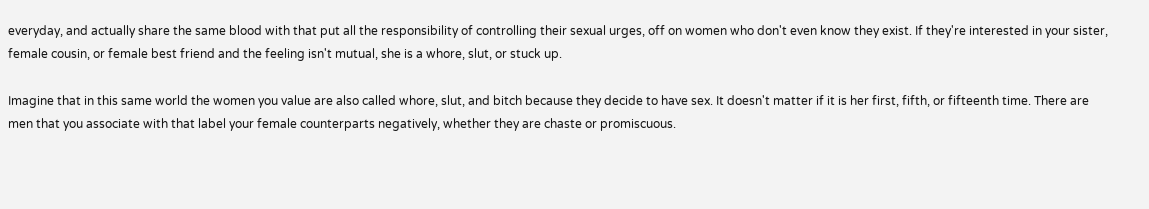everyday, and actually share the same blood with that put all the responsibility of controlling their sexual urges, off on women who don't even know they exist. If they're interested in your sister, female cousin, or female best friend and the feeling isn't mutual, she is a whore, slut, or stuck up.

Imagine that in this same world the women you value are also called whore, slut, and bitch because they decide to have sex. It doesn't matter if it is her first, fifth, or fifteenth time. There are men that you associate with that label your female counterparts negatively, whether they are chaste or promiscuous.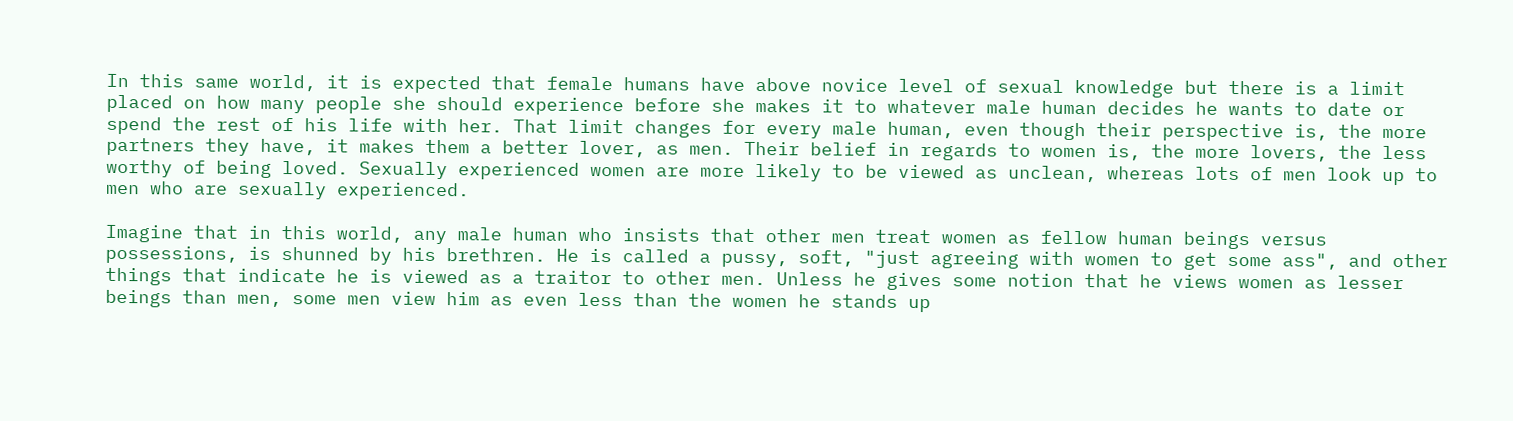In this same world, it is expected that female humans have above novice level of sexual knowledge but there is a limit placed on how many people she should experience before she makes it to whatever male human decides he wants to date or spend the rest of his life with her. That limit changes for every male human, even though their perspective is, the more partners they have, it makes them a better lover, as men. Their belief in regards to women is, the more lovers, the less worthy of being loved. Sexually experienced women are more likely to be viewed as unclean, whereas lots of men look up to men who are sexually experienced.

Imagine that in this world, any male human who insists that other men treat women as fellow human beings versus possessions, is shunned by his brethren. He is called a pussy, soft, "just agreeing with women to get some ass", and other things that indicate he is viewed as a traitor to other men. Unless he gives some notion that he views women as lesser beings than men, some men view him as even less than the women he stands up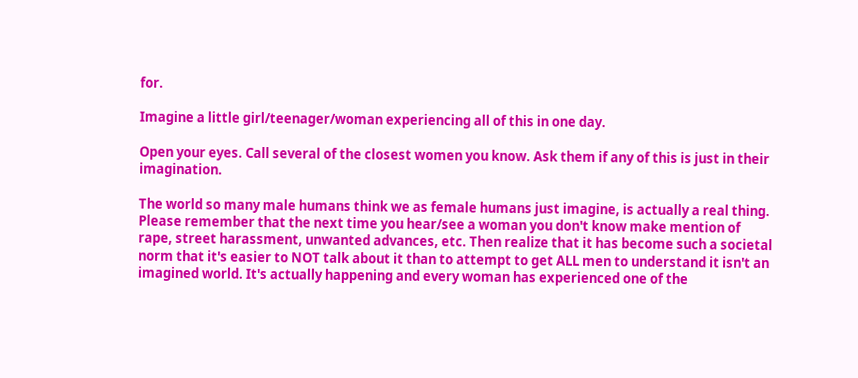for.

Imagine a little girl/teenager/woman experiencing all of this in one day.

Open your eyes. Call several of the closest women you know. Ask them if any of this is just in their imagination.

The world so many male humans think we as female humans just imagine, is actually a real thing. Please remember that the next time you hear/see a woman you don't know make mention of rape, street harassment, unwanted advances, etc. Then realize that it has become such a societal norm that it's easier to NOT talk about it than to attempt to get ALL men to understand it isn't an imagined world. It's actually happening and every woman has experienced one of the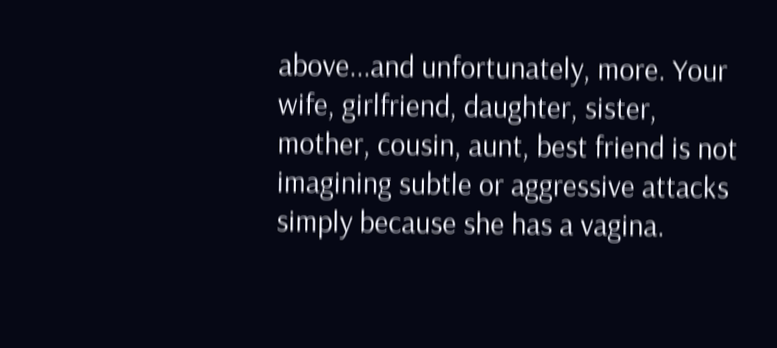above...and unfortunately, more. Your wife, girlfriend, daughter, sister, mother, cousin, aunt, best friend is not imagining subtle or aggressive attacks simply because she has a vagina.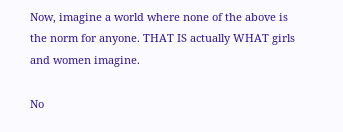Now, imagine a world where none of the above is the norm for anyone. THAT IS actually WHAT girls and women imagine.

No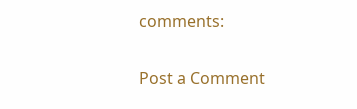comments:

Post a Comment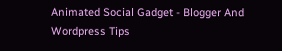Animated Social Gadget - Blogger And Wordpress Tips